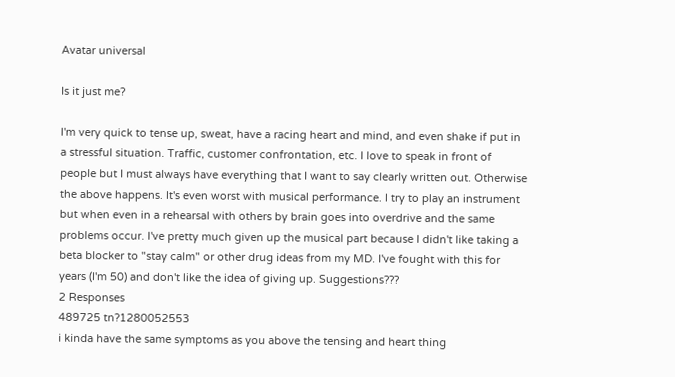Avatar universal

Is it just me?

I'm very quick to tense up, sweat, have a racing heart and mind, and even shake if put in a stressful situation. Traffic, customer confrontation, etc. I love to speak in front of people but I must always have everything that I want to say clearly written out. Otherwise the above happens. It's even worst with musical performance. I try to play an instrument but when even in a rehearsal with others by brain goes into overdrive and the same problems occur. I've pretty much given up the musical part because I didn't like taking a beta blocker to "stay calm" or other drug ideas from my MD. I've fought with this for years (I'm 50) and don't like the idea of giving up. Suggestions???
2 Responses
489725 tn?1280052553
i kinda have the same symptoms as you above the tensing and heart thing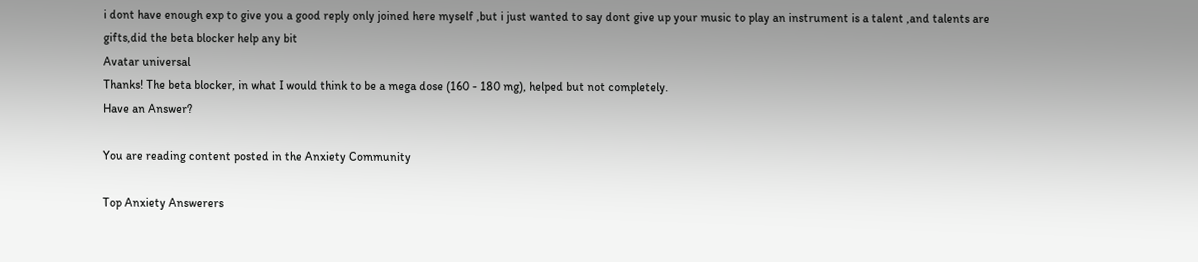i dont have enough exp to give you a good reply only joined here myself ,but i just wanted to say dont give up your music to play an instrument is a talent ,and talents are gifts,did the beta blocker help any bit
Avatar universal
Thanks! The beta blocker, in what I would think to be a mega dose (160 - 180 mg), helped but not completely.
Have an Answer?

You are reading content posted in the Anxiety Community

Top Anxiety Answerers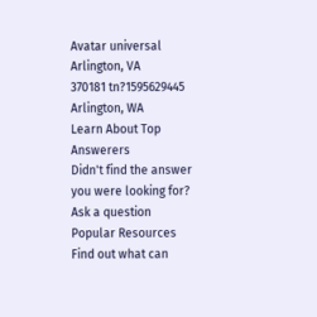Avatar universal
Arlington, VA
370181 tn?1595629445
Arlington, WA
Learn About Top Answerers
Didn't find the answer you were looking for?
Ask a question
Popular Resources
Find out what can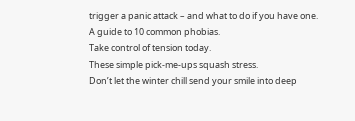trigger a panic attack – and what to do if you have one.
A guide to 10 common phobias.
Take control of tension today.
These simple pick-me-ups squash stress.
Don’t let the winter chill send your smile into deep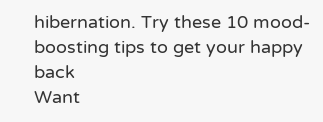hibernation. Try these 10 mood-boosting tips to get your happy back
Want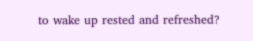to wake up rested and refreshed?